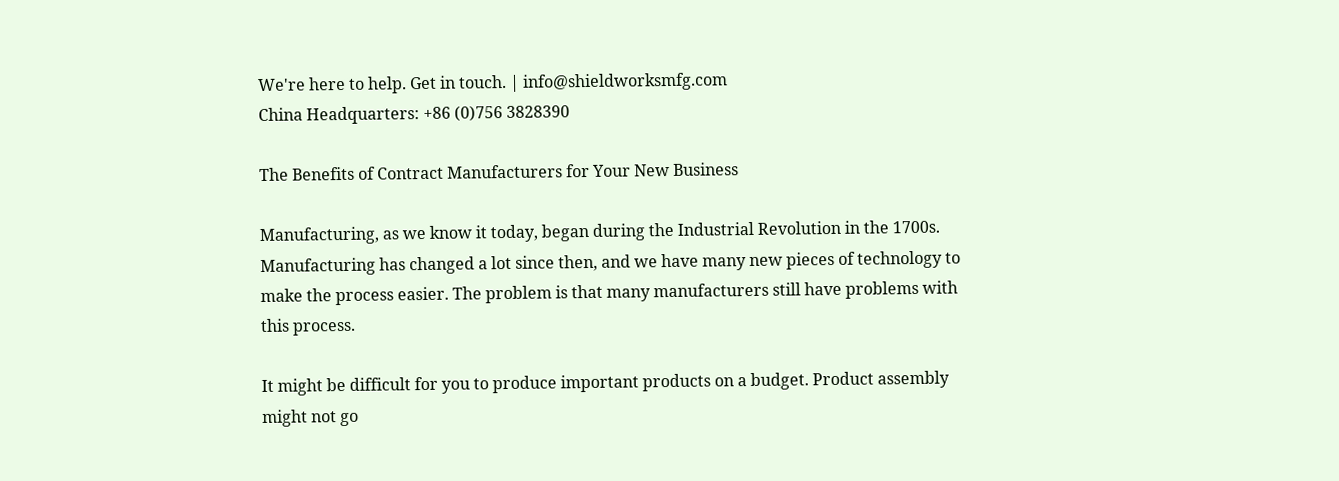We're here to help. Get in touch. | info@shieldworksmfg.com
China Headquarters: +86 (0)756 3828390

The Benefits of Contract Manufacturers for Your New Business

Manufacturing, as we know it today, began during the Industrial Revolution in the 1700s. Manufacturing has changed a lot since then, and we have many new pieces of technology to make the process easier. The problem is that many manufacturers still have problems with this process.

It might be difficult for you to produce important products on a budget. Product assembly might not go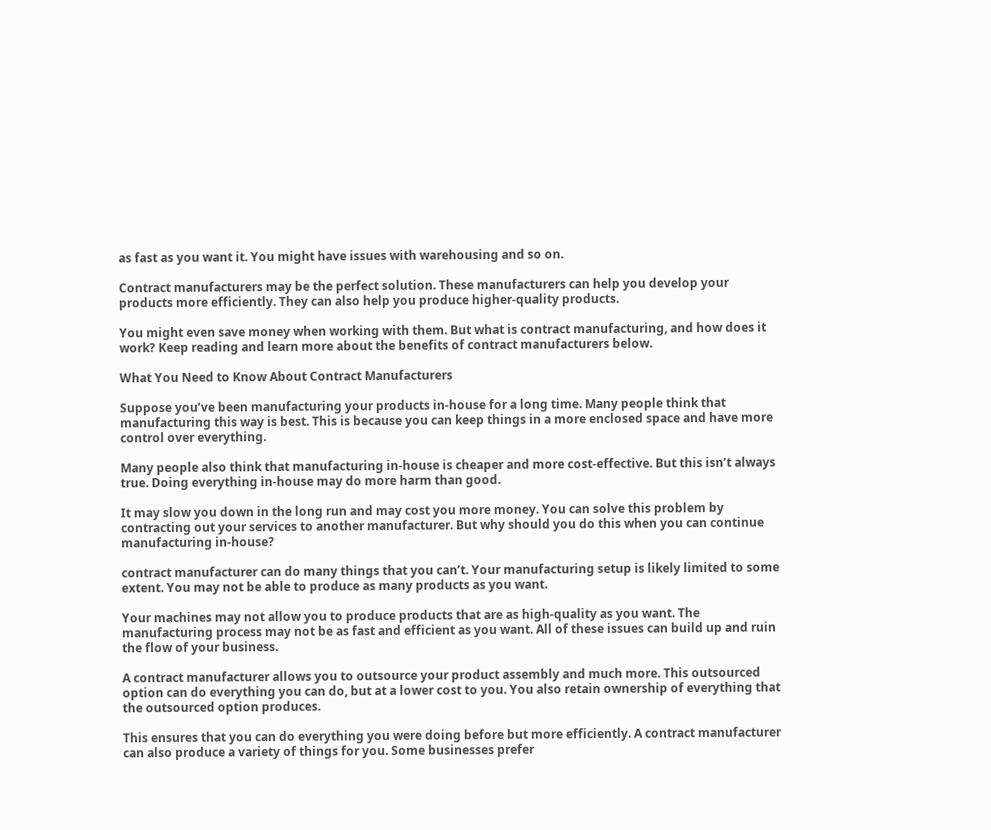as fast as you want it. You might have issues with warehousing and so on.

Contract manufacturers may be the perfect solution. These manufacturers can help you develop your products more efficiently. They can also help you produce higher-quality products.

You might even save money when working with them. But what is contract manufacturing, and how does it work? Keep reading and learn more about the benefits of contract manufacturers below.

What You Need to Know About Contract Manufacturers

Suppose you’ve been manufacturing your products in-house for a long time. Many people think that manufacturing this way is best. This is because you can keep things in a more enclosed space and have more control over everything.

Many people also think that manufacturing in-house is cheaper and more cost-effective. But this isn’t always true. Doing everything in-house may do more harm than good.

It may slow you down in the long run and may cost you more money. You can solve this problem by contracting out your services to another manufacturer. But why should you do this when you can continue manufacturing in-house?

contract manufacturer can do many things that you can’t. Your manufacturing setup is likely limited to some extent. You may not be able to produce as many products as you want.

Your machines may not allow you to produce products that are as high-quality as you want. The manufacturing process may not be as fast and efficient as you want. All of these issues can build up and ruin the flow of your business.

A contract manufacturer allows you to outsource your product assembly and much more. This outsourced option can do everything you can do, but at a lower cost to you. You also retain ownership of everything that the outsourced option produces.

This ensures that you can do everything you were doing before but more efficiently. A contract manufacturer can also produce a variety of things for you. Some businesses prefer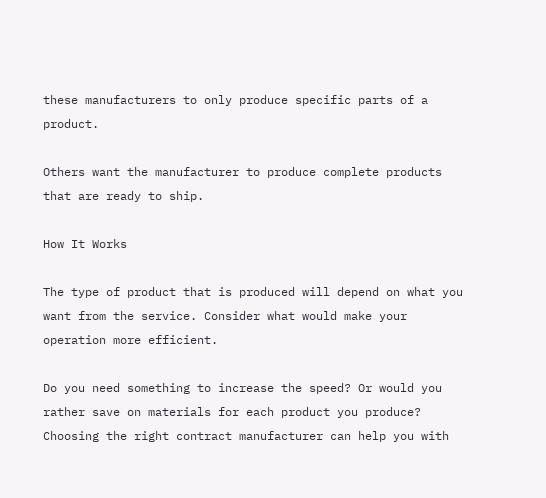these manufacturers to only produce specific parts of a product.

Others want the manufacturer to produce complete products that are ready to ship.

How It Works

The type of product that is produced will depend on what you want from the service. Consider what would make your operation more efficient.

Do you need something to increase the speed? Or would you rather save on materials for each product you produce? Choosing the right contract manufacturer can help you with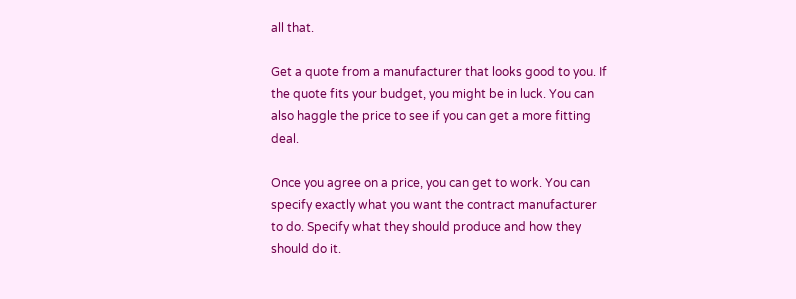all that.

Get a quote from a manufacturer that looks good to you. If the quote fits your budget, you might be in luck. You can also haggle the price to see if you can get a more fitting deal.

Once you agree on a price, you can get to work. You can specify exactly what you want the contract manufacturer to do. Specify what they should produce and how they should do it.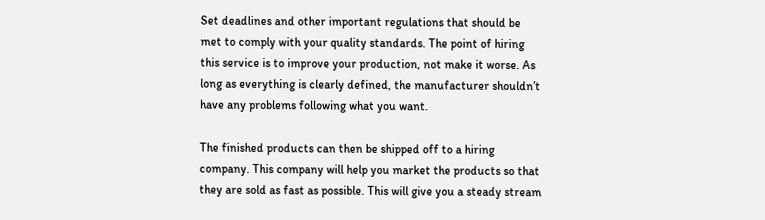Set deadlines and other important regulations that should be met to comply with your quality standards. The point of hiring this service is to improve your production, not make it worse. As long as everything is clearly defined, the manufacturer shouldn’t have any problems following what you want.

The finished products can then be shipped off to a hiring company. This company will help you market the products so that they are sold as fast as possible. This will give you a steady stream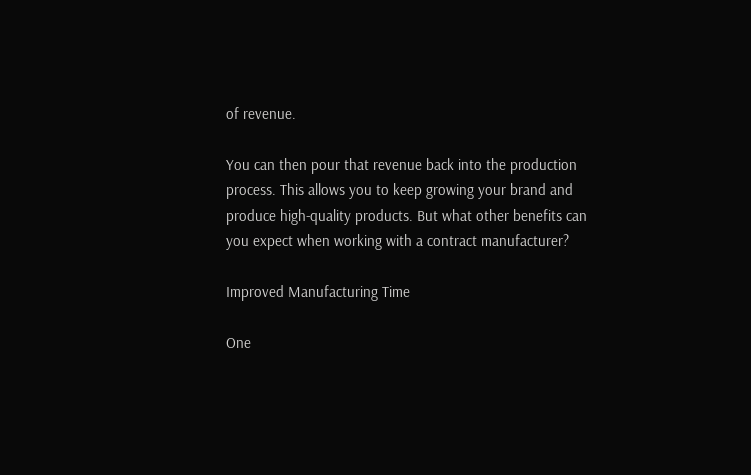of revenue.

You can then pour that revenue back into the production process. This allows you to keep growing your brand and produce high-quality products. But what other benefits can you expect when working with a contract manufacturer?

Improved Manufacturing Time

One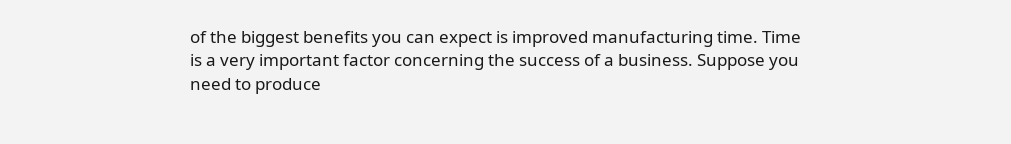of the biggest benefits you can expect is improved manufacturing time. Time is a very important factor concerning the success of a business. Suppose you need to produce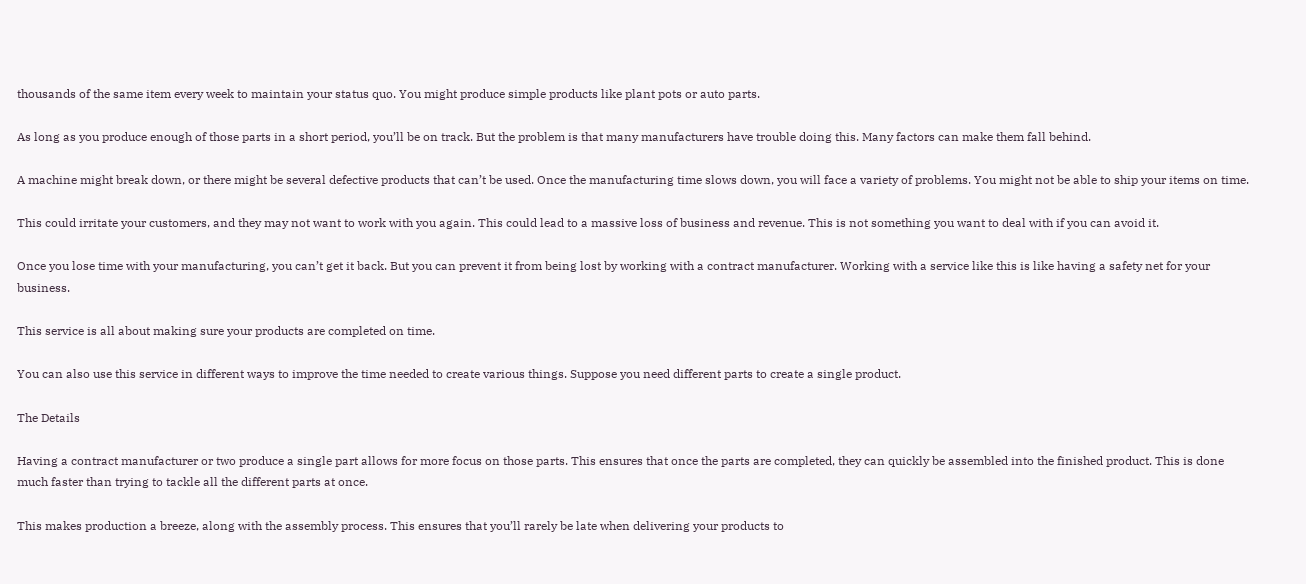thousands of the same item every week to maintain your status quo. You might produce simple products like plant pots or auto parts.

As long as you produce enough of those parts in a short period, you’ll be on track. But the problem is that many manufacturers have trouble doing this. Many factors can make them fall behind.

A machine might break down, or there might be several defective products that can’t be used. Once the manufacturing time slows down, you will face a variety of problems. You might not be able to ship your items on time.

This could irritate your customers, and they may not want to work with you again. This could lead to a massive loss of business and revenue. This is not something you want to deal with if you can avoid it.

Once you lose time with your manufacturing, you can’t get it back. But you can prevent it from being lost by working with a contract manufacturer. Working with a service like this is like having a safety net for your business.

This service is all about making sure your products are completed on time.

You can also use this service in different ways to improve the time needed to create various things. Suppose you need different parts to create a single product.

The Details

Having a contract manufacturer or two produce a single part allows for more focus on those parts. This ensures that once the parts are completed, they can quickly be assembled into the finished product. This is done much faster than trying to tackle all the different parts at once.

This makes production a breeze, along with the assembly process. This ensures that you’ll rarely be late when delivering your products to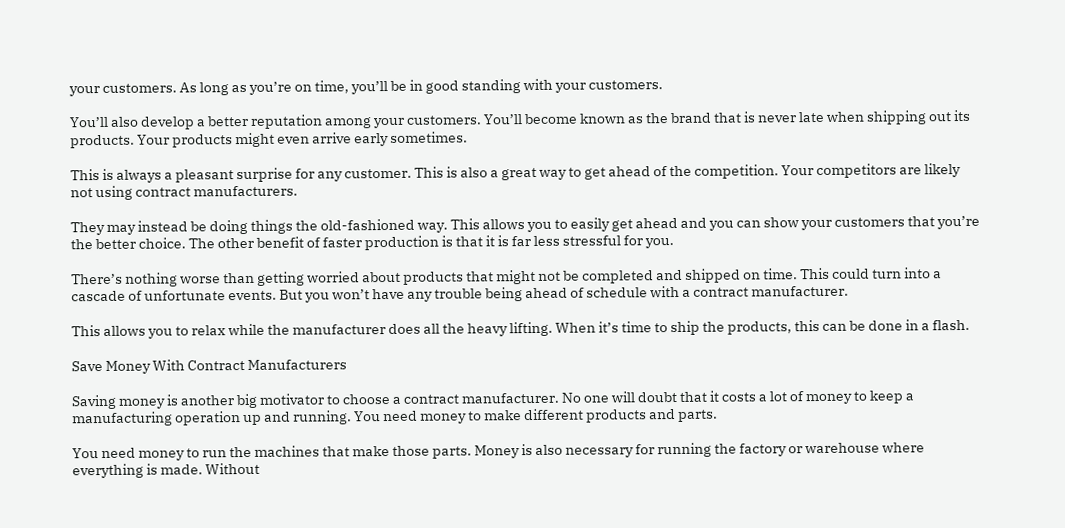your customers. As long as you’re on time, you’ll be in good standing with your customers.

You’ll also develop a better reputation among your customers. You’ll become known as the brand that is never late when shipping out its products. Your products might even arrive early sometimes.

This is always a pleasant surprise for any customer. This is also a great way to get ahead of the competition. Your competitors are likely not using contract manufacturers.

They may instead be doing things the old-fashioned way. This allows you to easily get ahead and you can show your customers that you’re the better choice. The other benefit of faster production is that it is far less stressful for you.

There’s nothing worse than getting worried about products that might not be completed and shipped on time. This could turn into a cascade of unfortunate events. But you won’t have any trouble being ahead of schedule with a contract manufacturer.

This allows you to relax while the manufacturer does all the heavy lifting. When it’s time to ship the products, this can be done in a flash.

Save Money With Contract Manufacturers

Saving money is another big motivator to choose a contract manufacturer. No one will doubt that it costs a lot of money to keep a manufacturing operation up and running. You need money to make different products and parts.

You need money to run the machines that make those parts. Money is also necessary for running the factory or warehouse where everything is made. Without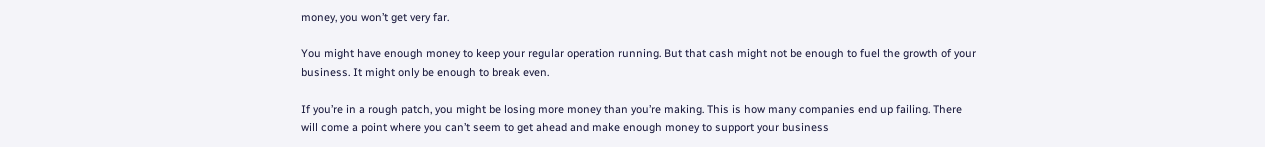money, you won’t get very far.

You might have enough money to keep your regular operation running. But that cash might not be enough to fuel the growth of your business. It might only be enough to break even.

If you’re in a rough patch, you might be losing more money than you’re making. This is how many companies end up failing. There will come a point where you can’t seem to get ahead and make enough money to support your business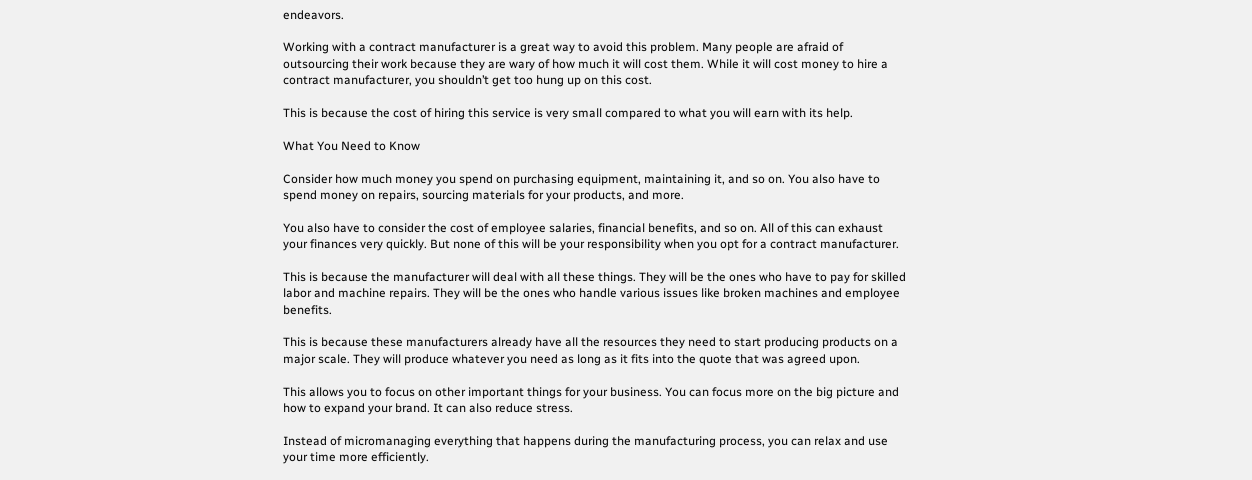endeavors.

Working with a contract manufacturer is a great way to avoid this problem. Many people are afraid of outsourcing their work because they are wary of how much it will cost them. While it will cost money to hire a contract manufacturer, you shouldn’t get too hung up on this cost.

This is because the cost of hiring this service is very small compared to what you will earn with its help.

What You Need to Know

Consider how much money you spend on purchasing equipment, maintaining it, and so on. You also have to spend money on repairs, sourcing materials for your products, and more.

You also have to consider the cost of employee salaries, financial benefits, and so on. All of this can exhaust your finances very quickly. But none of this will be your responsibility when you opt for a contract manufacturer.

This is because the manufacturer will deal with all these things. They will be the ones who have to pay for skilled labor and machine repairs. They will be the ones who handle various issues like broken machines and employee benefits.

This is because these manufacturers already have all the resources they need to start producing products on a major scale. They will produce whatever you need as long as it fits into the quote that was agreed upon.

This allows you to focus on other important things for your business. You can focus more on the big picture and how to expand your brand. It can also reduce stress.

Instead of micromanaging everything that happens during the manufacturing process, you can relax and use your time more efficiently.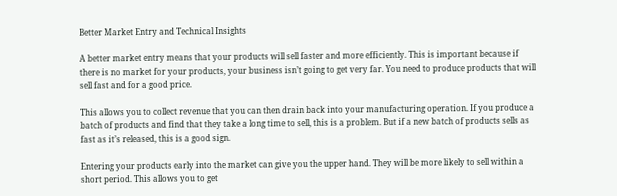Better Market Entry and Technical Insights

A better market entry means that your products will sell faster and more efficiently. This is important because if there is no market for your products, your business isn’t going to get very far. You need to produce products that will sell fast and for a good price.

This allows you to collect revenue that you can then drain back into your manufacturing operation. If you produce a batch of products and find that they take a long time to sell, this is a problem. But if a new batch of products sells as fast as it’s released, this is a good sign.

Entering your products early into the market can give you the upper hand. They will be more likely to sell within a short period. This allows you to get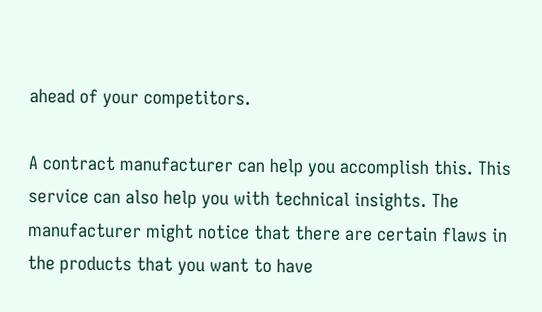ahead of your competitors.

A contract manufacturer can help you accomplish this. This service can also help you with technical insights. The manufacturer might notice that there are certain flaws in the products that you want to have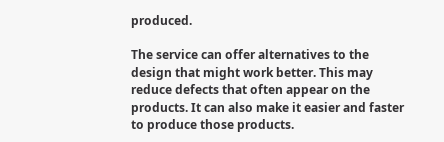produced.

The service can offer alternatives to the design that might work better. This may reduce defects that often appear on the products. It can also make it easier and faster to produce those products.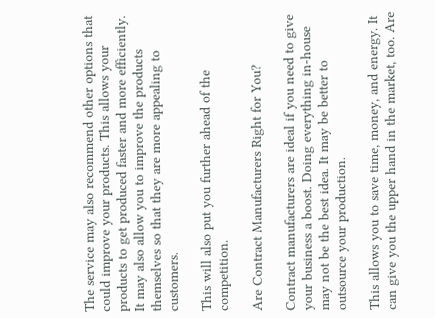The service may also recommend other options that could improve your products. This allows your products to get produced faster and more efficiently. It may also allow you to improve the products themselves so that they are more appealing to customers.

This will also put you further ahead of the competition.

Are Contract Manufacturers Right for You?

Contract manufacturers are ideal if you need to give your business a boost. Doing everything in-house may not be the best idea. It may be better to outsource your production.

This allows you to save time, money, and energy. It can give you the upper hand in the market, too. Are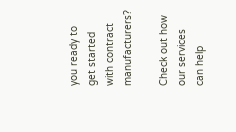you ready to get started with contract manufacturers?

Check out how our services can help